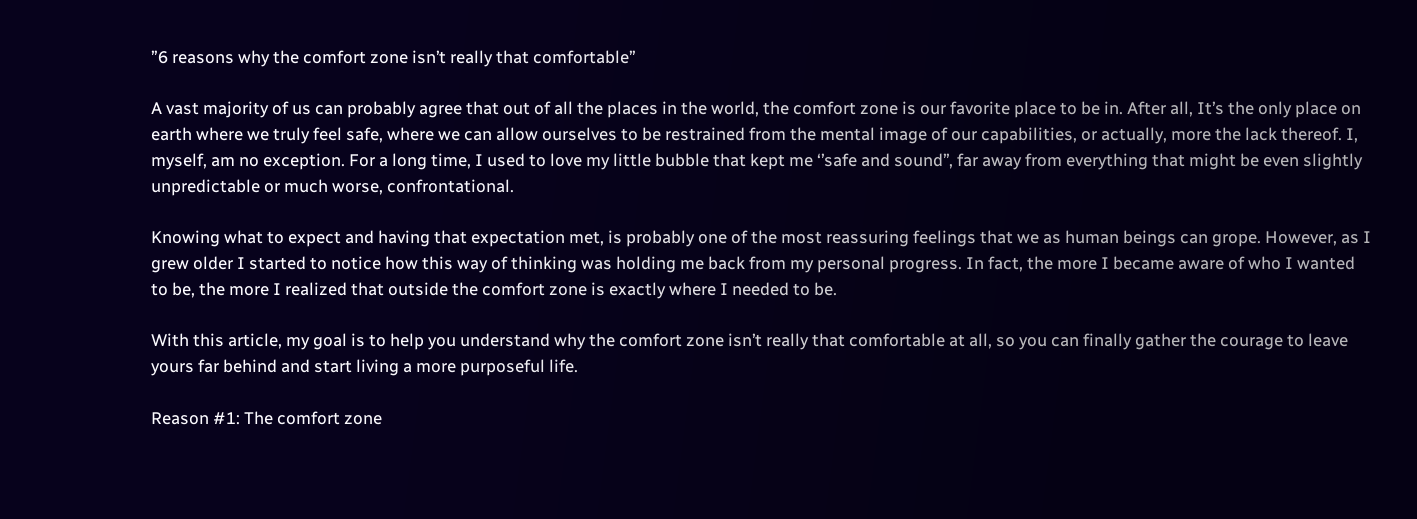”6 reasons why the comfort zone isn’t really that comfortable”

A vast majority of us can probably agree that out of all the places in the world, the comfort zone is our favorite place to be in. After all, It’s the only place on earth where we truly feel safe, where we can allow ourselves to be restrained from the mental image of our capabilities, or actually, more the lack thereof. I, myself, am no exception. For a long time, I used to love my little bubble that kept me ‘’safe and sound’’, far away from everything that might be even slightly unpredictable or much worse, confrontational.

Knowing what to expect and having that expectation met, is probably one of the most reassuring feelings that we as human beings can grope. However, as I grew older I started to notice how this way of thinking was holding me back from my personal progress. In fact, the more I became aware of who I wanted to be, the more I realized that outside the comfort zone is exactly where I needed to be.

With this article, my goal is to help you understand why the comfort zone isn’t really that comfortable at all, so you can finally gather the courage to leave yours far behind and start living a more purposeful life.

Reason #1: The comfort zone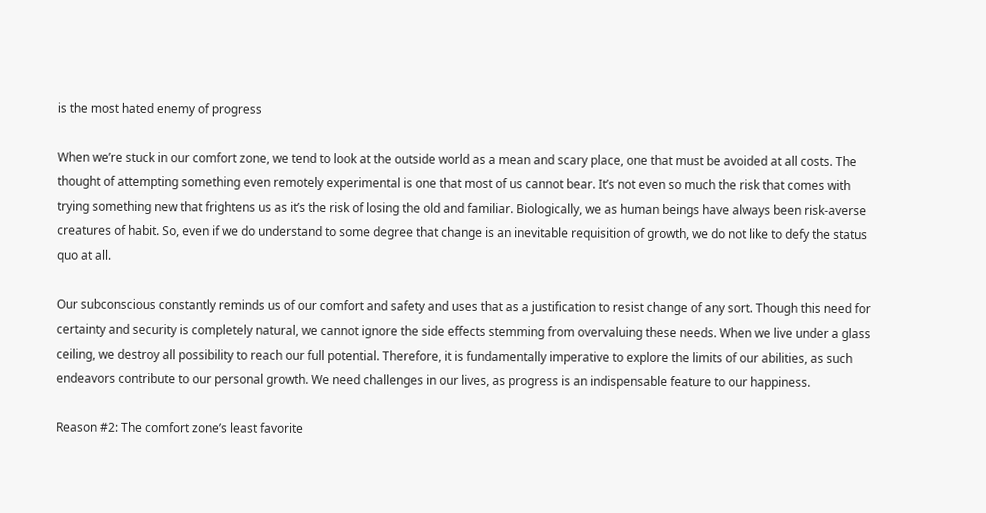is the most hated enemy of progress

When we’re stuck in our comfort zone, we tend to look at the outside world as a mean and scary place, one that must be avoided at all costs. The thought of attempting something even remotely experimental is one that most of us cannot bear. It’s not even so much the risk that comes with trying something new that frightens us as it’s the risk of losing the old and familiar. Biologically, we as human beings have always been risk-averse creatures of habit. So, even if we do understand to some degree that change is an inevitable requisition of growth, we do not like to defy the status quo at all.

Our subconscious constantly reminds us of our comfort and safety and uses that as a justification to resist change of any sort. Though this need for certainty and security is completely natural, we cannot ignore the side effects stemming from overvaluing these needs. When we live under a glass ceiling, we destroy all possibility to reach our full potential. Therefore, it is fundamentally imperative to explore the limits of our abilities, as such endeavors contribute to our personal growth. We need challenges in our lives, as progress is an indispensable feature to our happiness.

Reason #2: The comfort zone’s least favorite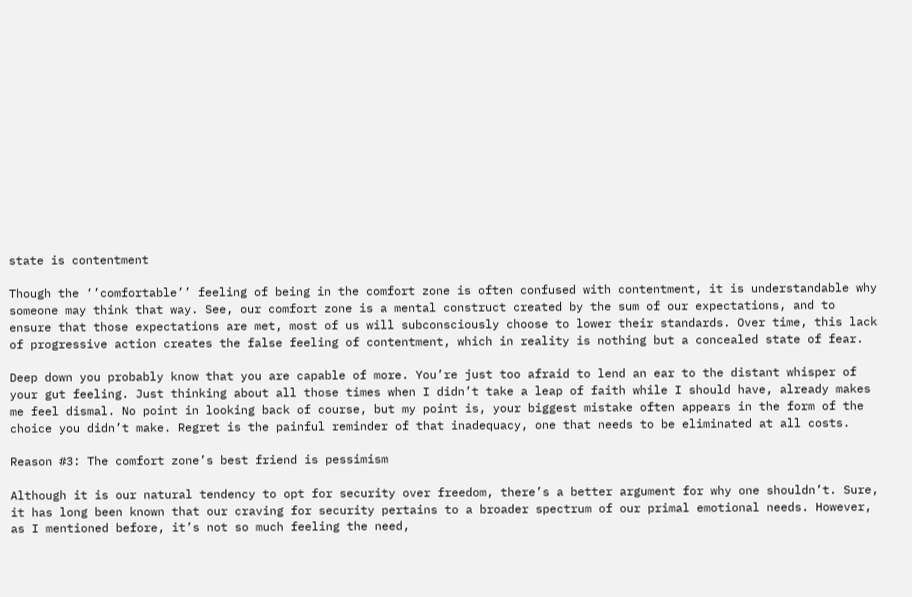state is contentment

Though the ‘’comfortable’’ feeling of being in the comfort zone is often confused with contentment, it is understandable why someone may think that way. See, our comfort zone is a mental construct created by the sum of our expectations, and to ensure that those expectations are met, most of us will subconsciously choose to lower their standards. Over time, this lack of progressive action creates the false feeling of contentment, which in reality is nothing but a concealed state of fear.

Deep down you probably know that you are capable of more. You’re just too afraid to lend an ear to the distant whisper of your gut feeling. Just thinking about all those times when I didn’t take a leap of faith while I should have, already makes me feel dismal. No point in looking back of course, but my point is, your biggest mistake often appears in the form of the choice you didn’t make. Regret is the painful reminder of that inadequacy, one that needs to be eliminated at all costs.

Reason #3: The comfort zone’s best friend is pessimism

Although it is our natural tendency to opt for security over freedom, there’s a better argument for why one shouldn’t. Sure, it has long been known that our craving for security pertains to a broader spectrum of our primal emotional needs. However, as I mentioned before, it’s not so much feeling the need,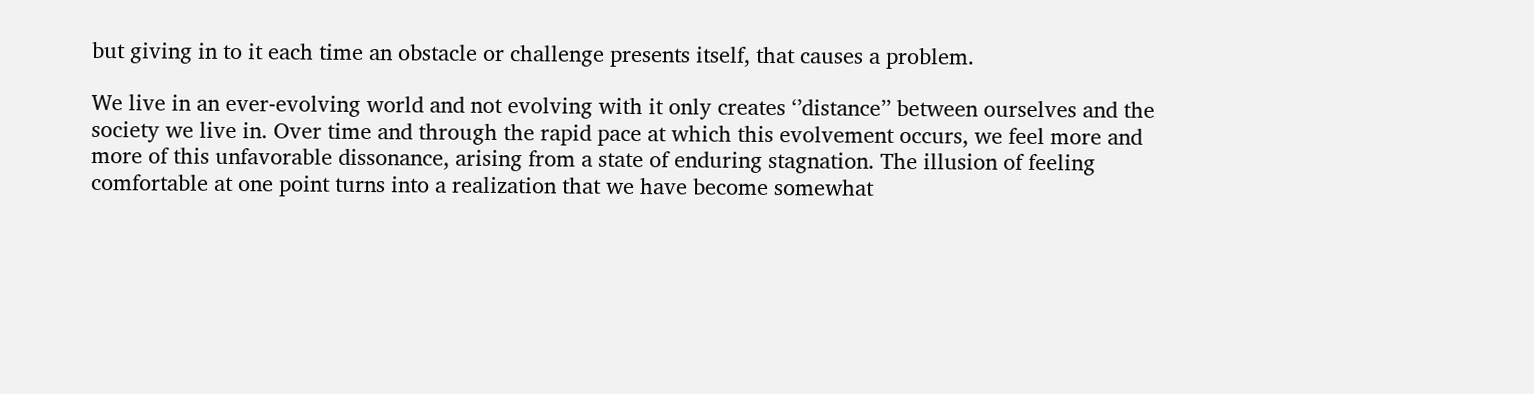but giving in to it each time an obstacle or challenge presents itself, that causes a problem.

We live in an ever-evolving world and not evolving with it only creates ‘’distance’’ between ourselves and the society we live in. Over time and through the rapid pace at which this evolvement occurs, we feel more and more of this unfavorable dissonance, arising from a state of enduring stagnation. The illusion of feeling comfortable at one point turns into a realization that we have become somewhat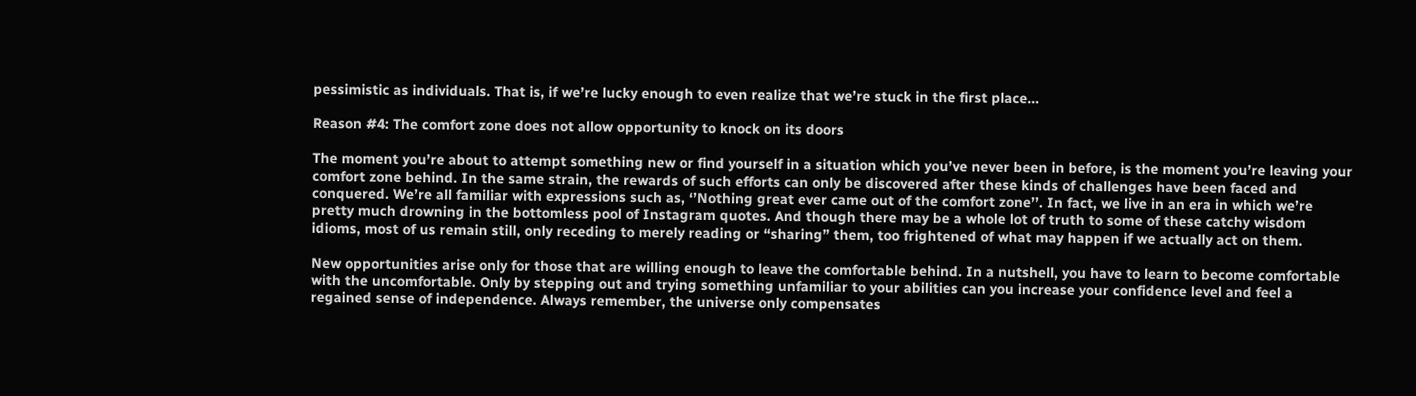pessimistic as individuals. That is, if we’re lucky enough to even realize that we’re stuck in the first place…

Reason #4: The comfort zone does not allow opportunity to knock on its doors

The moment you’re about to attempt something new or find yourself in a situation which you’ve never been in before, is the moment you’re leaving your comfort zone behind. In the same strain, the rewards of such efforts can only be discovered after these kinds of challenges have been faced and conquered. We’re all familiar with expressions such as, ‘’Nothing great ever came out of the comfort zone’’. In fact, we live in an era in which we’re pretty much drowning in the bottomless pool of Instagram quotes. And though there may be a whole lot of truth to some of these catchy wisdom idioms, most of us remain still, only receding to merely reading or “sharing” them, too frightened of what may happen if we actually act on them.

New opportunities arise only for those that are willing enough to leave the comfortable behind. In a nutshell, you have to learn to become comfortable with the uncomfortable. Only by stepping out and trying something unfamiliar to your abilities can you increase your confidence level and feel a regained sense of independence. Always remember, the universe only compensates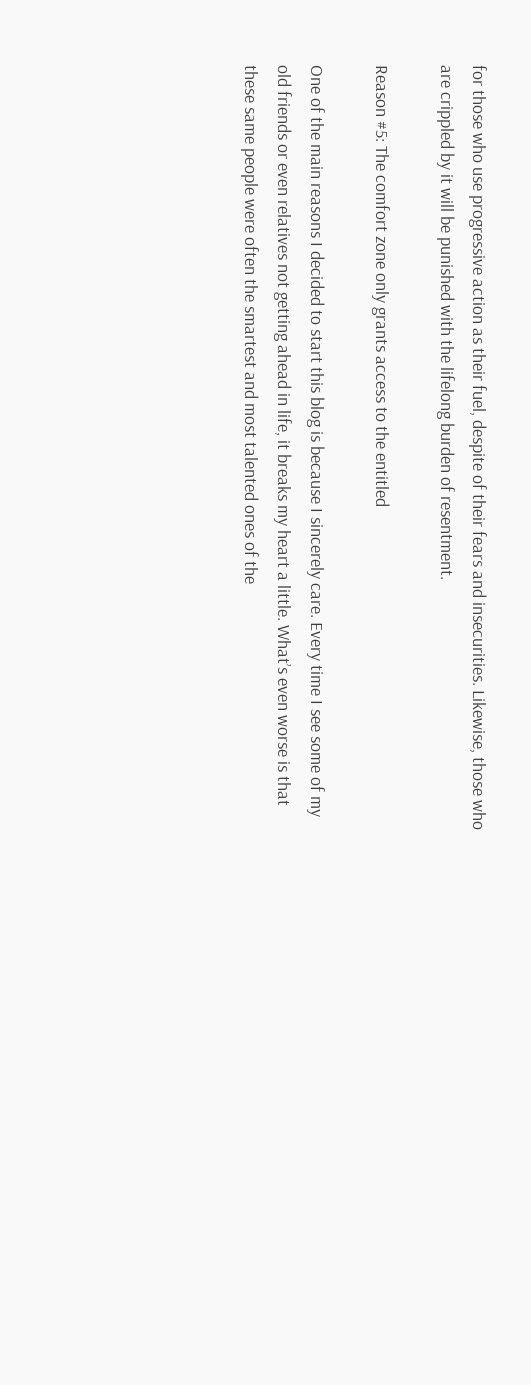for those who use progressive action as their fuel, despite of their fears and insecurities. Likewise, those who are crippled by it will be punished with the lifelong burden of resentment.

Reason #5: The comfort zone only grants access to the entitled

One of the main reasons I decided to start this blog is because I sincerely care. Every time I see some of my old friends or even relatives not getting ahead in life, it breaks my heart a little. What’s even worse is that these same people were often the smartest and most talented ones of the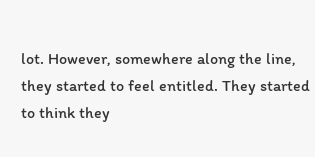lot. However, somewhere along the line, they started to feel entitled. They started to think they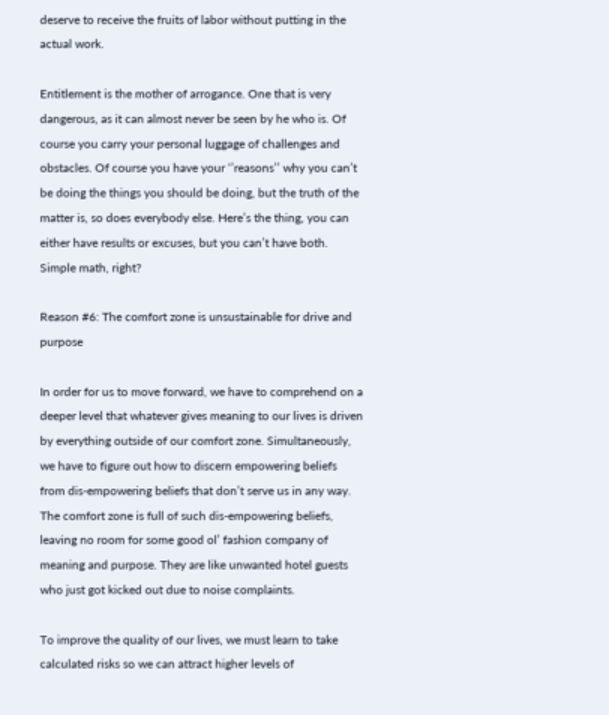deserve to receive the fruits of labor without putting in the actual work.

Entitlement is the mother of arrogance. One that is very dangerous, as it can almost never be seen by he who is. Of course you carry your personal luggage of challenges and obstacles. Of course you have your ‘’reasons’’ why you can’t be doing the things you should be doing, but the truth of the matter is, so does everybody else. Here’s the thing, you can either have results or excuses, but you can’t have both. Simple math, right?

Reason #6: The comfort zone is unsustainable for drive and purpose

In order for us to move forward, we have to comprehend on a deeper level that whatever gives meaning to our lives is driven by everything outside of our comfort zone. Simultaneously, we have to figure out how to discern empowering beliefs from dis-empowering beliefs that don’t serve us in any way. The comfort zone is full of such dis-empowering beliefs, leaving no room for some good ol’ fashion company of meaning and purpose. They are like unwanted hotel guests who just got kicked out due to noise complaints.

To improve the quality of our lives, we must learn to take calculated risks so we can attract higher levels of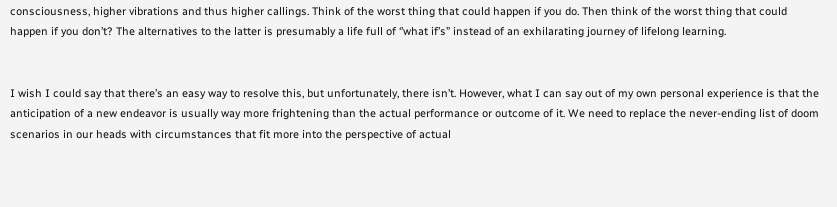consciousness, higher vibrations and thus higher callings. Think of the worst thing that could happen if you do. Then think of the worst thing that could happen if you don’t? The alternatives to the latter is presumably a life full of ‘’what if’s” instead of an exhilarating journey of lifelong learning.


I wish I could say that there’s an easy way to resolve this, but unfortunately, there isn’t. However, what I can say out of my own personal experience is that the anticipation of a new endeavor is usually way more frightening than the actual performance or outcome of it. We need to replace the never-ending list of doom scenarios in our heads with circumstances that fit more into the perspective of actual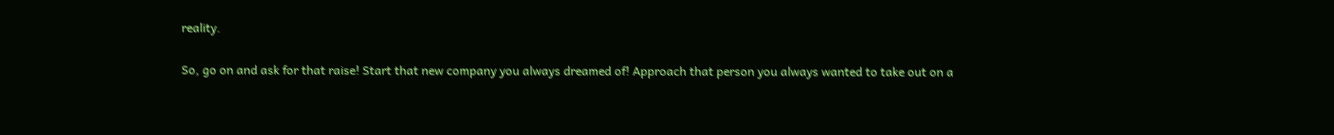reality.

So, go on and ask for that raise! Start that new company you always dreamed of! Approach that person you always wanted to take out on a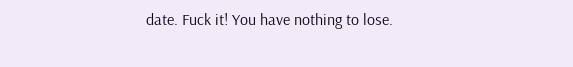date. Fuck it! You have nothing to lose.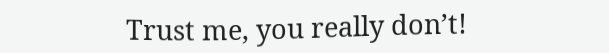Trust me, you really don’t!